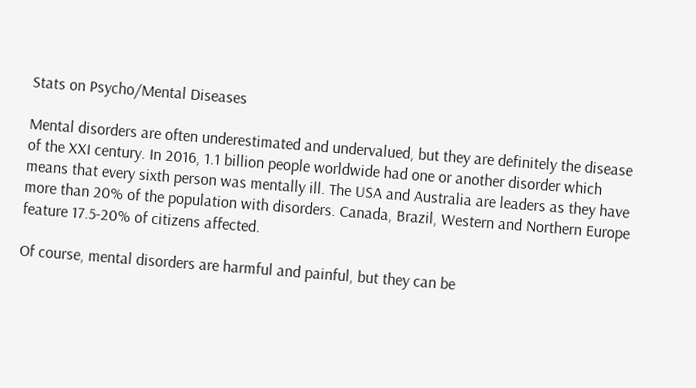Stats on Psycho/Mental Diseases

Mental disorders are often underestimated and undervalued, but they are definitely the disease of the XXI century. In 2016, 1.1 billion people worldwide had one or another disorder which means that every sixth person was mentally ill. The USA and Australia are leaders as they have more than 20% of the population with disorders. Canada, Brazil, Western and Northern Europe feature 17.5-20% of citizens affected.

Of course, mental disorders are harmful and painful, but they can be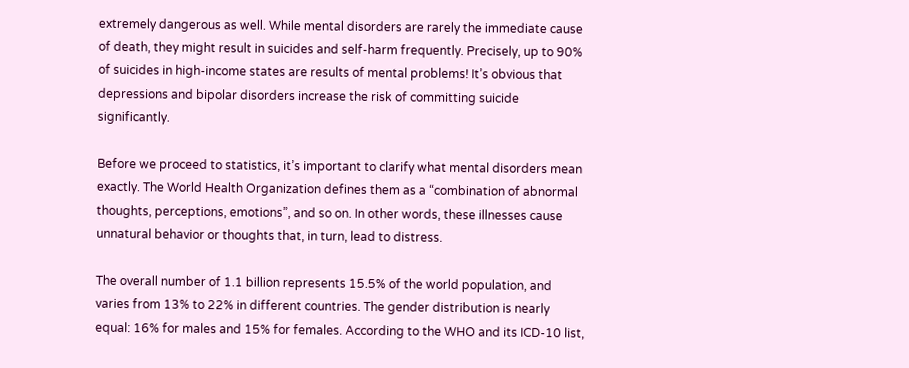extremely dangerous as well. While mental disorders are rarely the immediate cause of death, they might result in suicides and self-harm frequently. Precisely, up to 90% of suicides in high-income states are results of mental problems! It’s obvious that depressions and bipolar disorders increase the risk of committing suicide significantly.

Before we proceed to statistics, it’s important to clarify what mental disorders mean exactly. The World Health Organization defines them as a “combination of abnormal thoughts, perceptions, emotions”, and so on. In other words, these illnesses cause unnatural behavior or thoughts that, in turn, lead to distress.

The overall number of 1.1 billion represents 15.5% of the world population, and varies from 13% to 22% in different countries. The gender distribution is nearly equal: 16% for males and 15% for females. According to the WHO and its ICD-10 list,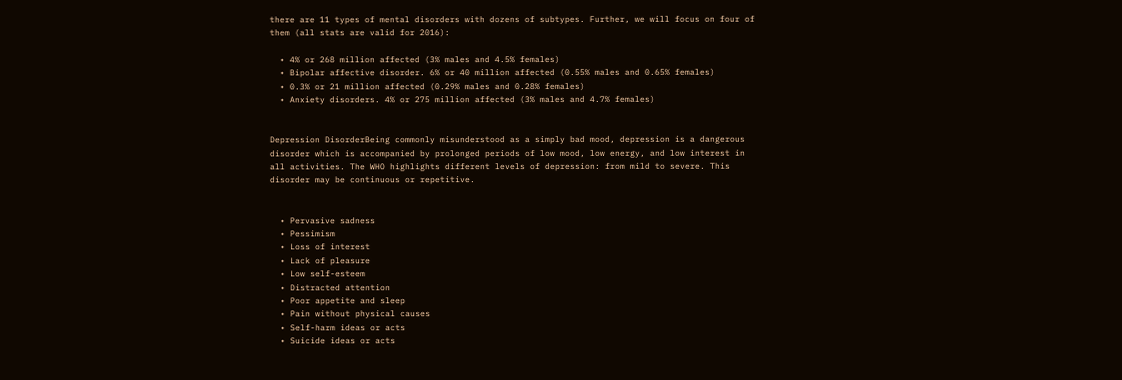there are 11 types of mental disorders with dozens of subtypes. Further, we will focus on four of them (all stats are valid for 2016):

  • 4% or 268 million affected (3% males and 4.5% females)
  • Bipolar affective disorder. 6% or 40 million affected (0.55% males and 0.65% females)
  • 0.3% or 21 million affected (0.29% males and 0.28% females)
  • Anxiety disorders. 4% or 275 million affected (3% males and 4.7% females)


Depression DisorderBeing commonly misunderstood as a simply bad mood, depression is a dangerous disorder which is accompanied by prolonged periods of low mood, low energy, and low interest in all activities. The WHO highlights different levels of depression: from mild to severe. This disorder may be continuous or repetitive.


  • Pervasive sadness
  • Pessimism
  • Loss of interest
  • Lack of pleasure
  • Low self-esteem
  • Distracted attention
  • Poor appetite and sleep
  • Pain without physical causes
  • Self-harm ideas or acts
  • Suicide ideas or acts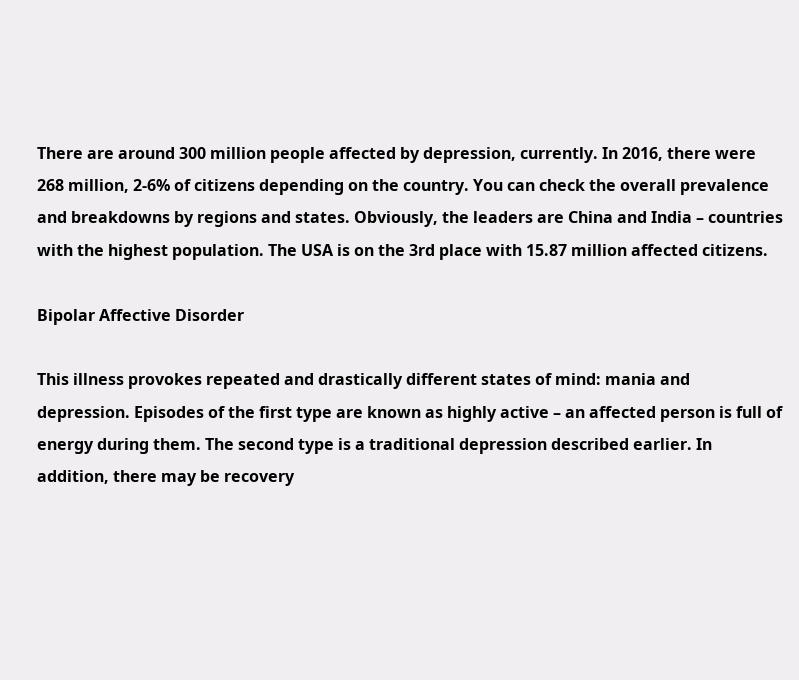There are around 300 million people affected by depression, currently. In 2016, there were 268 million, 2-6% of citizens depending on the country. You can check the overall prevalence and breakdowns by regions and states. Obviously, the leaders are China and India – countries with the highest population. The USA is on the 3rd place with 15.87 million affected citizens.

Bipolar Affective Disorder

This illness provokes repeated and drastically different states of mind: mania and depression. Episodes of the first type are known as highly active – an affected person is full of energy during them. The second type is a traditional depression described earlier. In addition, there may be recovery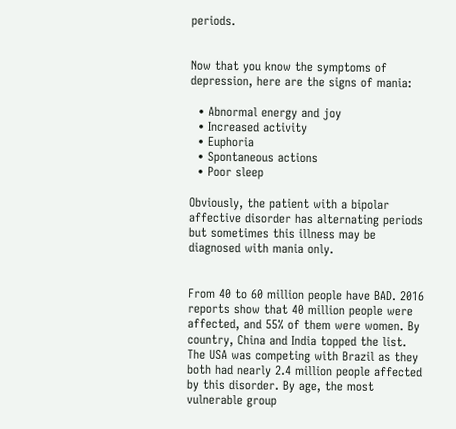periods.


Now that you know the symptoms of depression, here are the signs of mania:

  • Abnormal energy and joy
  • Increased activity
  • Euphoria
  • Spontaneous actions
  • Poor sleep

Obviously, the patient with a bipolar affective disorder has alternating periods but sometimes this illness may be diagnosed with mania only.


From 40 to 60 million people have BAD. 2016 reports show that 40 million people were affected, and 55% of them were women. By country, China and India topped the list. The USA was competing with Brazil as they both had nearly 2.4 million people affected by this disorder. By age, the most vulnerable group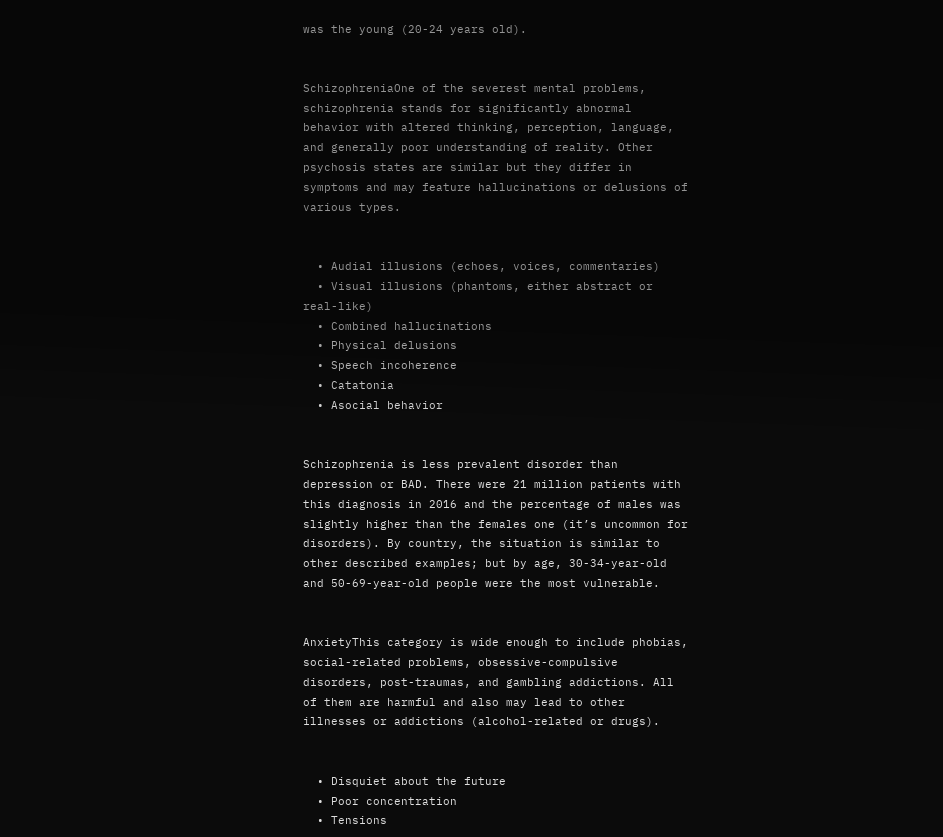was the young (20-24 years old).


SchizophreniaOne of the severest mental problems, schizophrenia stands for significantly abnormal behavior with altered thinking, perception, language, and generally poor understanding of reality. Other psychosis states are similar but they differ in symptoms and may feature hallucinations or delusions of various types.


  • Audial illusions (echoes, voices, commentaries)
  • Visual illusions (phantoms, either abstract or real-like)
  • Combined hallucinations
  • Physical delusions
  • Speech incoherence
  • Catatonia
  • Asocial behavior


Schizophrenia is less prevalent disorder than depression or BAD. There were 21 million patients with this diagnosis in 2016 and the percentage of males was slightly higher than the females one (it’s uncommon for disorders). By country, the situation is similar to other described examples; but by age, 30-34-year-old and 50-69-year-old people were the most vulnerable.


AnxietyThis category is wide enough to include phobias, social-related problems, obsessive-compulsive disorders, post-traumas, and gambling addictions. All of them are harmful and also may lead to other illnesses or addictions (alcohol-related or drugs).


  • Disquiet about the future
  • Poor concentration
  • Tensions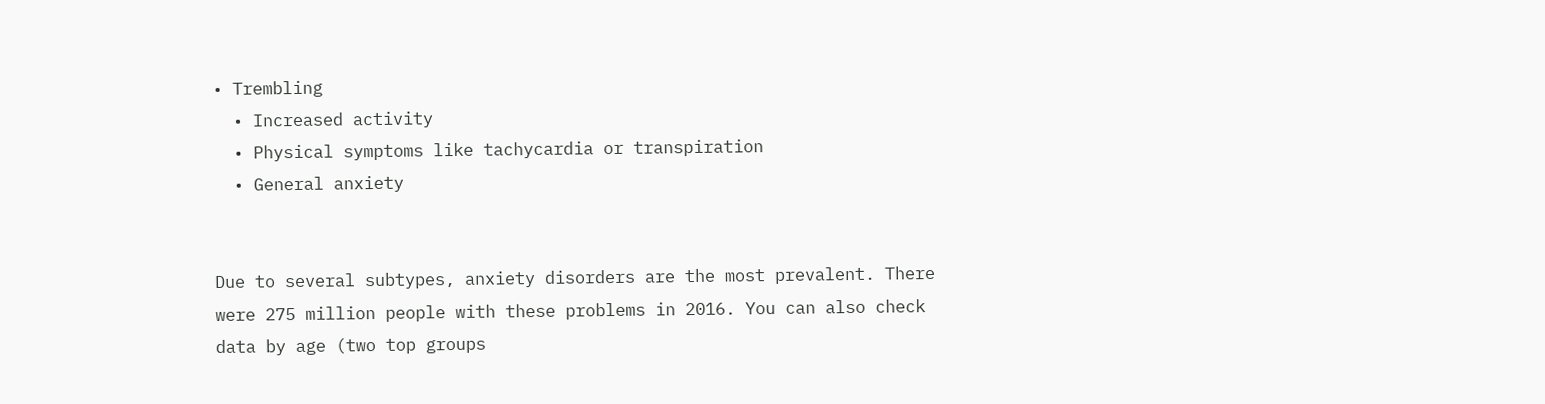• Trembling
  • Increased activity
  • Physical symptoms like tachycardia or transpiration
  • General anxiety


Due to several subtypes, anxiety disorders are the most prevalent. There were 275 million people with these problems in 2016. You can also check data by age (two top groups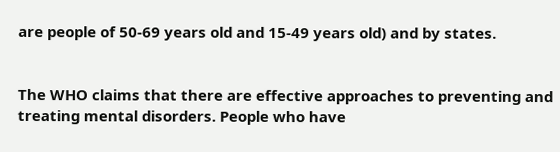are people of 50-69 years old and 15-49 years old) and by states.


The WHO claims that there are effective approaches to preventing and treating mental disorders. People who have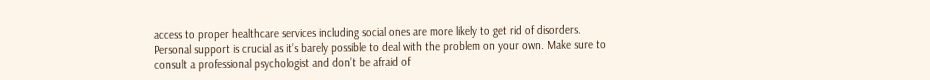access to proper healthcare services including social ones are more likely to get rid of disorders. Personal support is crucial as it’s barely possible to deal with the problem on your own. Make sure to consult a professional psychologist and don’t be afraid of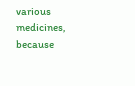various medicines, because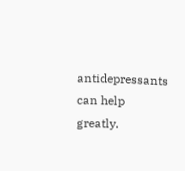antidepressants can help greatly.